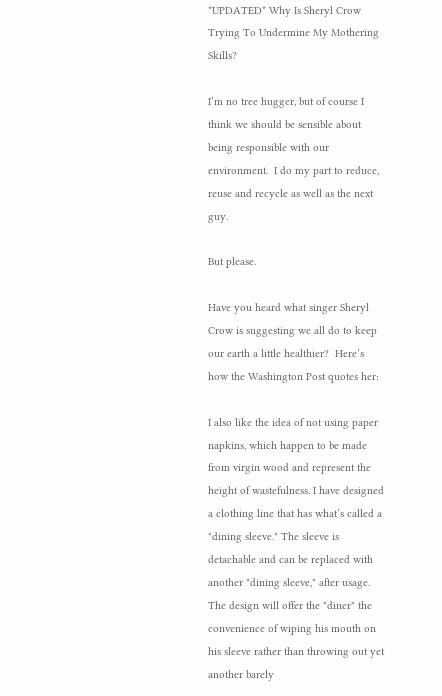*UPDATED* Why Is Sheryl Crow Trying To Undermine My Mothering Skills?

I’m no tree hugger, but of course I think we should be sensible about being responsible with our environment.  I do my part to reduce, reuse and recycle as well as the next guy.

But please.

Have you heard what singer Sheryl Crow is suggesting we all do to keep our earth a little healthier?  Here’s how the Washington Post quotes her:

I also like the idea of not using paper napkins, which happen to be made from virgin wood and represent the height of wastefulness. I have designed a clothing line that has what’s called a "dining sleeve." The sleeve is detachable and can be replaced with another "dining sleeve," after usage. The design will offer the "diner" the convenience of wiping his mouth on his sleeve rather than throwing out yet another barely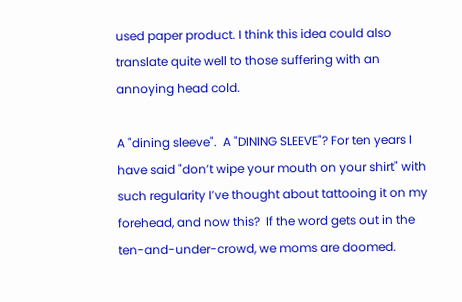used paper product. I think this idea could also translate quite well to those suffering with an annoying head cold.

A "dining sleeve".  A "DINING SLEEVE"? For ten years I have said "don’t wipe your mouth on your shirt" with such regularity I’ve thought about tattooing it on my forehead, and now this?  If the word gets out in the ten-and-under-crowd, we moms are doomed.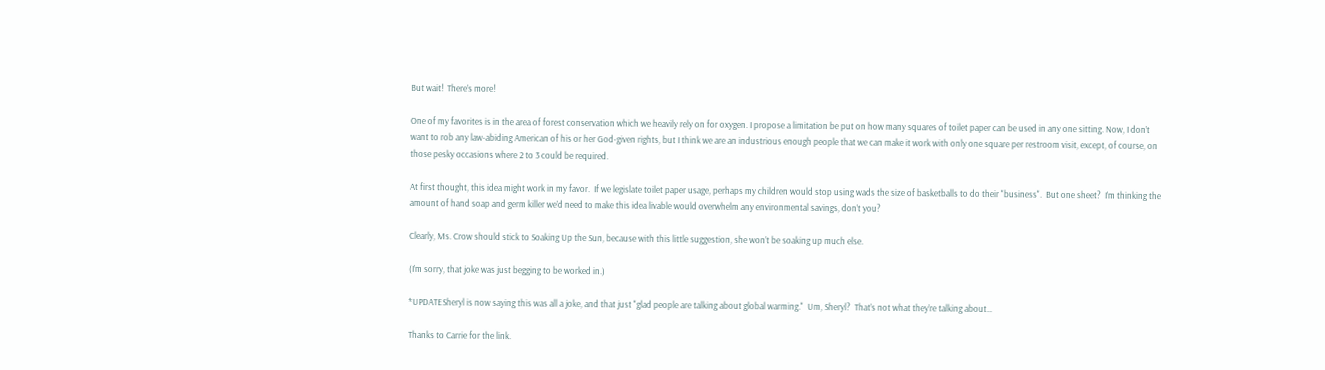But wait!  There’s more!

One of my favorites is in the area of forest conservation which we heavily rely on for oxygen. I propose a limitation be put on how many squares of toilet paper can be used in any one sitting. Now, I don’t want to rob any law-abiding American of his or her God-given rights, but I think we are an industrious enough people that we can make it work with only one square per restroom visit, except, of course, on those pesky occasions where 2 to 3 could be required.

At first thought, this idea might work in my favor.  If we legislate toilet paper usage, perhaps my children would stop using wads the size of basketballs to do their "business".  But one sheet?  I’m thinking the amount of hand soap and germ killer we’d need to make this idea livable would overwhelm any environmental savings, don’t you?

Clearly, Ms. Crow should stick to Soaking Up the Sun, because with this little suggestion, she won’t be soaking up much else.

(I’m sorry, that joke was just begging to be worked in.)

*UPDATESheryl is now saying this was all a joke, and that just "glad people are talking about global warming."  Um, Sheryl?  That’s not what they’re talking about…

Thanks to Carrie for the link.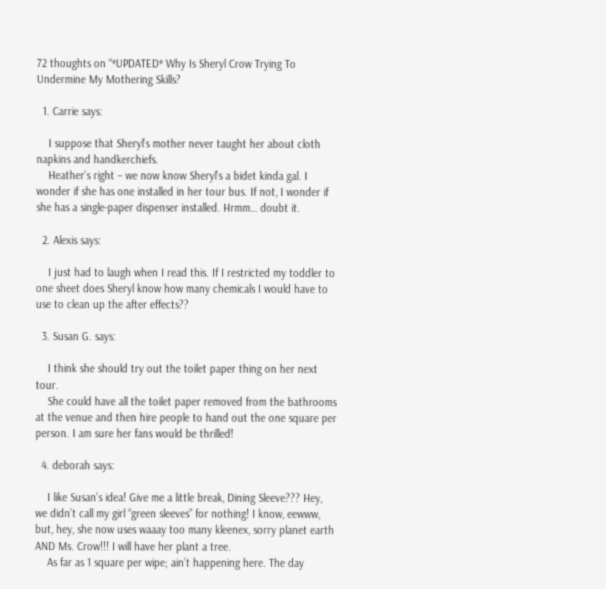72 thoughts on “*UPDATED* Why Is Sheryl Crow Trying To Undermine My Mothering Skills?

  1. Carrie says:

    I suppose that Sheryl’s mother never taught her about cloth napkins and handkerchiefs.
    Heather’s right – we now know Sheryl’s a bidet kinda gal. I wonder if she has one installed in her tour bus. If not, I wonder if she has a single-paper dispenser installed. Hrmm… doubt it.

  2. Alexis says:

    I just had to laugh when I read this. If I restricted my toddler to one sheet does Sheryl know how many chemicals I would have to use to clean up the after effects??

  3. Susan G. says:

    I think she should try out the toilet paper thing on her next tour.
    She could have all the toilet paper removed from the bathrooms at the venue and then hire people to hand out the one square per person. I am sure her fans would be thrilled!

  4. deborah says:

    I like Susan’s idea! Give me a little break, Dining Sleeve??? Hey, we didn’t call my girl “green sleeves” for nothing! I know, eewww, but, hey, she now uses waaay too many kleenex, sorry planet earth AND Ms. Crow!!! I will have her plant a tree.
    As far as 1 square per wipe; ain’t happening here. The day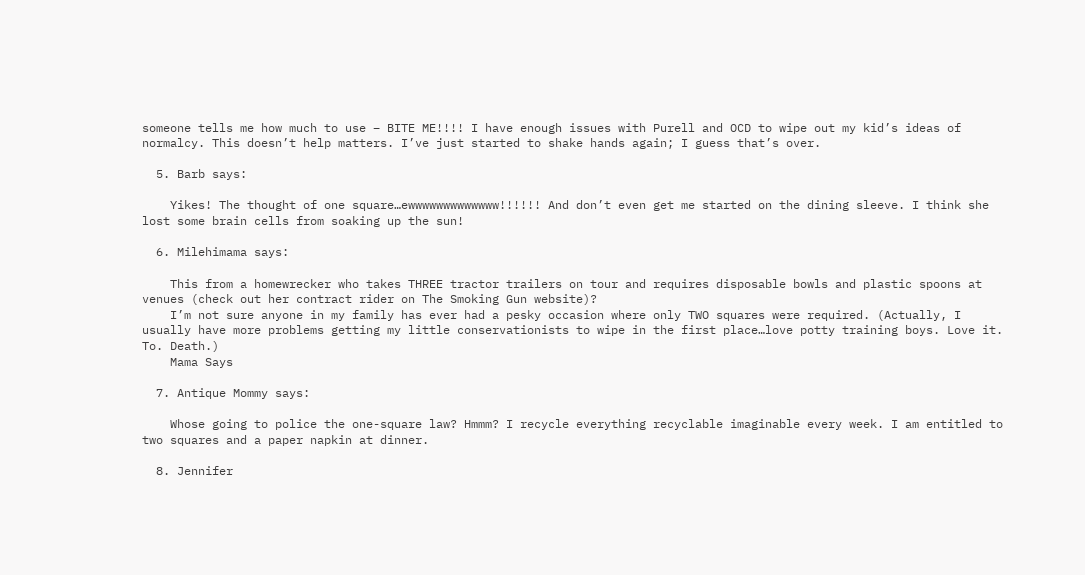someone tells me how much to use – BITE ME!!!! I have enough issues with Purell and OCD to wipe out my kid’s ideas of normalcy. This doesn’t help matters. I’ve just started to shake hands again; I guess that’s over.

  5. Barb says:

    Yikes! The thought of one square…ewwwwwwwwwwwww!!!!!! And don’t even get me started on the dining sleeve. I think she lost some brain cells from soaking up the sun!

  6. Milehimama says:

    This from a homewrecker who takes THREE tractor trailers on tour and requires disposable bowls and plastic spoons at venues (check out her contract rider on The Smoking Gun website)?
    I’m not sure anyone in my family has ever had a pesky occasion where only TWO squares were required. (Actually, I usually have more problems getting my little conservationists to wipe in the first place…love potty training boys. Love it. To. Death.)
    Mama Says

  7. Antique Mommy says:

    Whose going to police the one-square law? Hmmm? I recycle everything recyclable imaginable every week. I am entitled to two squares and a paper napkin at dinner.

  8. Jennifer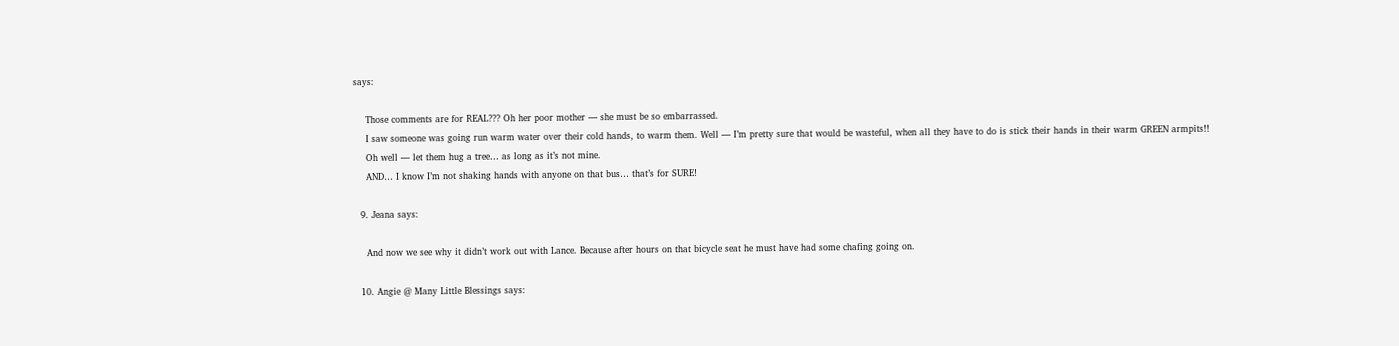says:

    Those comments are for REAL??? Oh her poor mother — she must be so embarrassed.
    I saw someone was going run warm water over their cold hands, to warm them. Well — I’m pretty sure that would be wasteful, when all they have to do is stick their hands in their warm GREEN armpits!!
    Oh well — let them hug a tree… as long as it’s not mine.
    AND… I know I’m not shaking hands with anyone on that bus… that’s for SURE!

  9. Jeana says:

    And now we see why it didn’t work out with Lance. Because after hours on that bicycle seat he must have had some chafing going on.

  10. Angie @ Many Little Blessings says: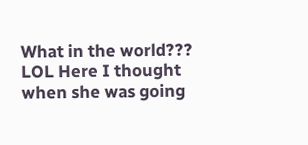What in the world??? LOL Here I thought when she was going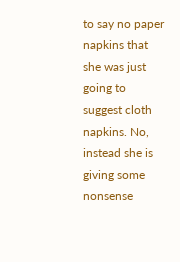to say no paper napkins that she was just going to suggest cloth napkins. No, instead she is giving some nonsense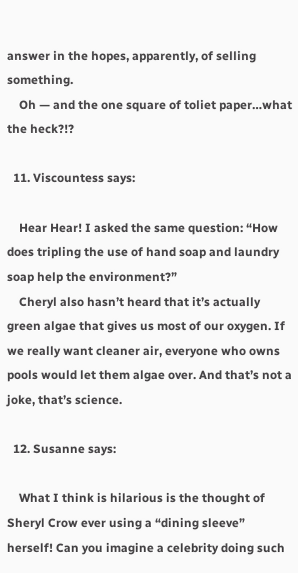answer in the hopes, apparently, of selling something.
    Oh — and the one square of toliet paper…what the heck?!?

  11. Viscountess says:

    Hear Hear! I asked the same question: “How does tripling the use of hand soap and laundry soap help the environment?”
    Cheryl also hasn’t heard that it’s actually green algae that gives us most of our oxygen. If we really want cleaner air, everyone who owns pools would let them algae over. And that’s not a joke, that’s science.

  12. Susanne says:

    What I think is hilarious is the thought of Sheryl Crow ever using a “dining sleeve” herself! Can you imagine a celebrity doing such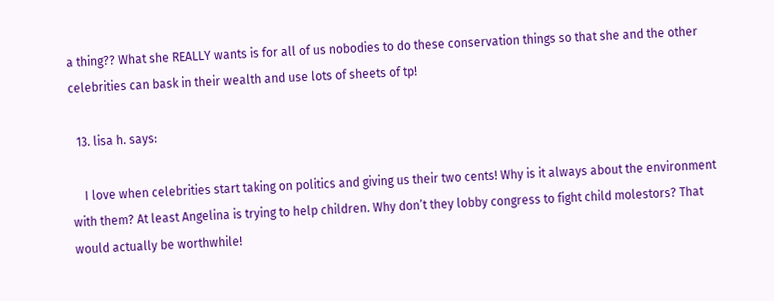a thing?? What she REALLY wants is for all of us nobodies to do these conservation things so that she and the other celebrities can bask in their wealth and use lots of sheets of tp!

  13. lisa h. says:

    I love when celebrities start taking on politics and giving us their two cents! Why is it always about the environment with them? At least Angelina is trying to help children. Why don’t they lobby congress to fight child molestors? That would actually be worthwhile!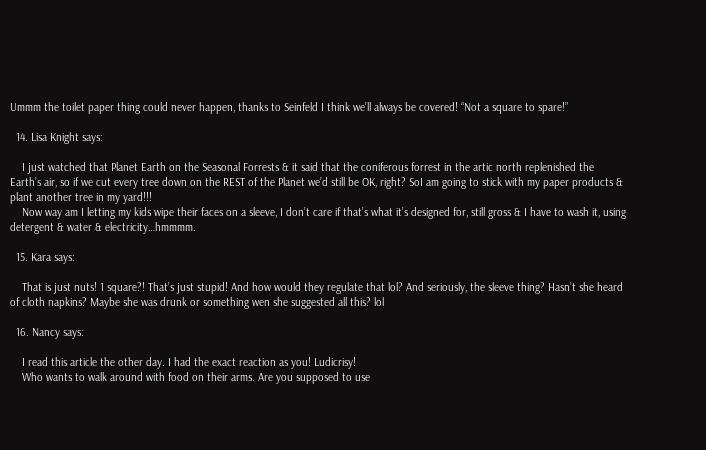Ummm the toilet paper thing could never happen, thanks to Seinfeld I think we’ll always be covered! “Not a square to spare!”

  14. Lisa Knight says:

    I just watched that Planet Earth on the Seasonal Forrests & it said that the coniferous forrest in the artic north replenished the Earth’s air, so if we cut every tree down on the REST of the Planet we’d still be OK, right? SoI am going to stick with my paper products & plant another tree in my yard!!!
    Now way am I letting my kids wipe their faces on a sleeve, I don’t care if that’s what it’s designed for, still gross & I have to wash it, using detergent & water & electricity…hmmmm.

  15. Kara says:

    That is just nuts! 1 square?! That’s just stupid! And how would they regulate that lol? And seriously, the sleeve thing? Hasn’t she heard of cloth napkins? Maybe she was drunk or something wen she suggested all this? lol

  16. Nancy says:

    I read this article the other day. I had the exact reaction as you! Ludicrisy!
    Who wants to walk around with food on their arms. Are you supposed to use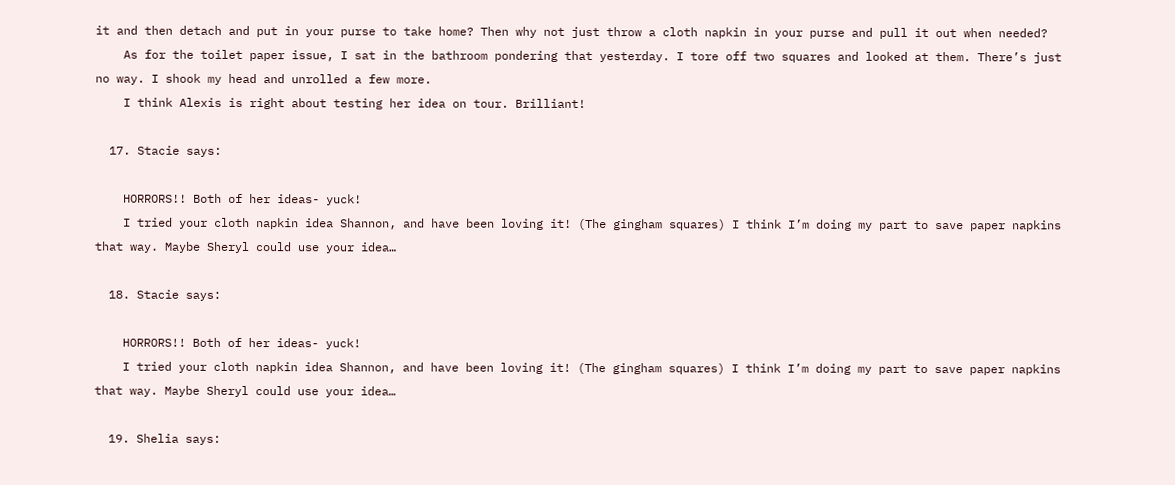it and then detach and put in your purse to take home? Then why not just throw a cloth napkin in your purse and pull it out when needed?
    As for the toilet paper issue, I sat in the bathroom pondering that yesterday. I tore off two squares and looked at them. There’s just no way. I shook my head and unrolled a few more.
    I think Alexis is right about testing her idea on tour. Brilliant!

  17. Stacie says:

    HORRORS!! Both of her ideas- yuck!
    I tried your cloth napkin idea Shannon, and have been loving it! (The gingham squares) I think I’m doing my part to save paper napkins that way. Maybe Sheryl could use your idea…

  18. Stacie says:

    HORRORS!! Both of her ideas- yuck!
    I tried your cloth napkin idea Shannon, and have been loving it! (The gingham squares) I think I’m doing my part to save paper napkins that way. Maybe Sheryl could use your idea…

  19. Shelia says: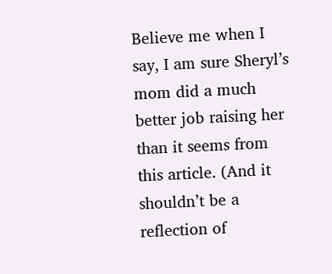Believe me when I say, I am sure Sheryl’s mom did a much better job raising her than it seems from this article. (And it shouldn’t be a reflection of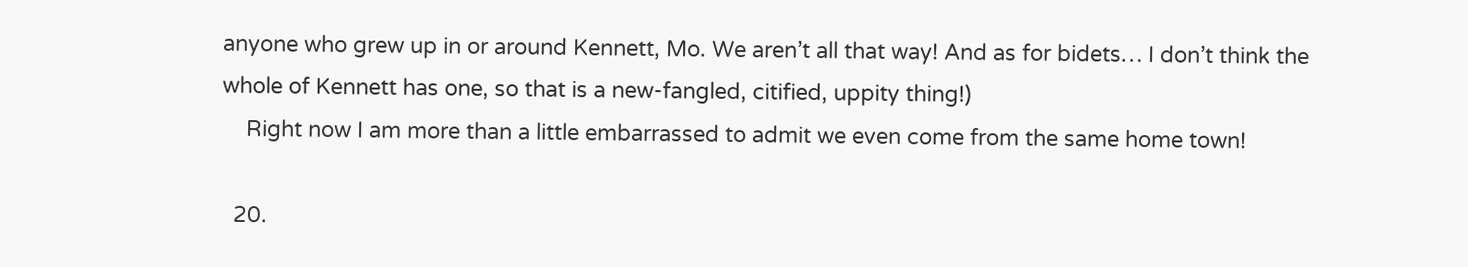anyone who grew up in or around Kennett, Mo. We aren’t all that way! And as for bidets… I don’t think the whole of Kennett has one, so that is a new-fangled, citified, uppity thing!)
    Right now I am more than a little embarrassed to admit we even come from the same home town!

  20.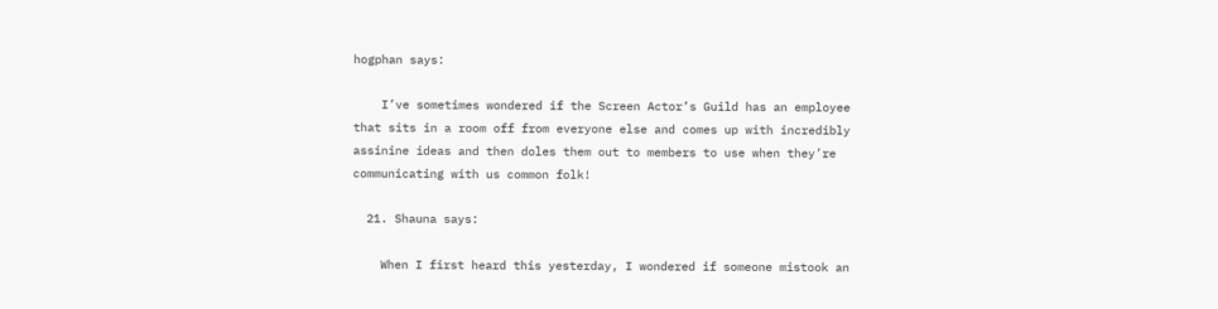hogphan says:

    I’ve sometimes wondered if the Screen Actor’s Guild has an employee that sits in a room off from everyone else and comes up with incredibly assinine ideas and then doles them out to members to use when they’re communicating with us common folk!

  21. Shauna says:

    When I first heard this yesterday, I wondered if someone mistook an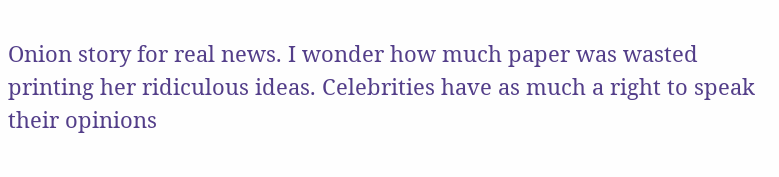Onion story for real news. I wonder how much paper was wasted printing her ridiculous ideas. Celebrities have as much a right to speak their opinions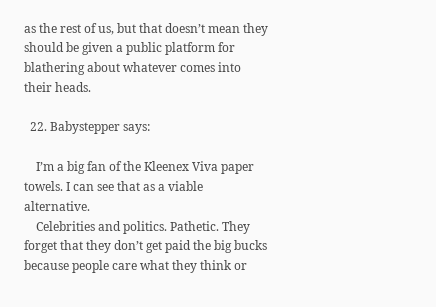as the rest of us, but that doesn’t mean they should be given a public platform for blathering about whatever comes into their heads.

  22. Babystepper says:

    I’m a big fan of the Kleenex Viva paper towels. I can see that as a viable alternative.
    Celebrities and politics. Pathetic. They forget that they don’t get paid the big bucks because people care what they think or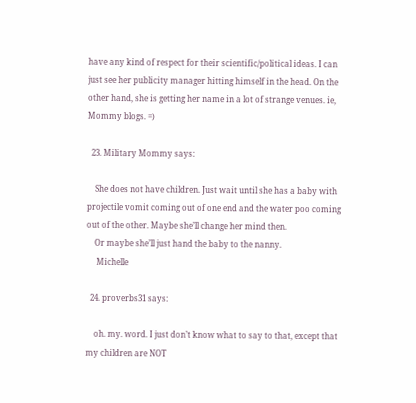have any kind of respect for their scientific/political ideas. I can just see her publicity manager hitting himself in the head. On the other hand, she is getting her name in a lot of strange venues. ie, Mommy blogs. =)

  23. Military Mommy says:

    She does not have children. Just wait until she has a baby with projectile vomit coming out of one end and the water poo coming out of the other. Maybe she’ll change her mind then.
    Or maybe she’ll just hand the baby to the nanny.
     Michelle

  24. proverbs31 says:

    oh. my. word. I just don’t know what to say to that, except that my children are NOT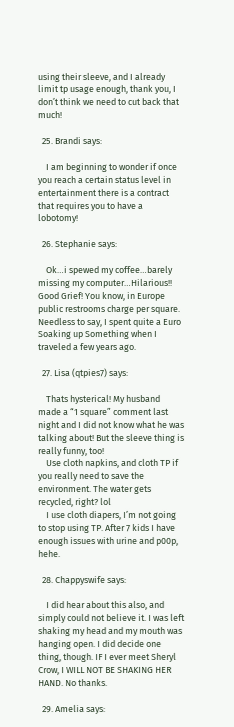using their sleeve, and I already limit tp usage enough, thank you, I don’t think we need to cut back that much!

  25. Brandi says:

    I am beginning to wonder if once you reach a certain status level in entertainment there is a contract that requires you to have a lobotomy!

  26. Stephanie says:

    Ok…i spewed my coffee…barely missing my computer…Hilarious!! Good Grief! You know, in Europe public restrooms charge per square. Needless to say, I spent quite a Euro Soaking up Something when I traveled a few years ago.

  27. Lisa (qtpies7) says:

    Thats hysterical! My husband made a “1 square” comment last night and I did not know what he was talking about! But the sleeve thing is really funny, too!
    Use cloth napkins, and cloth TP if you really need to save the environment. The water gets recycled, right? lol
    I use cloth diapers, I’m not going to stop using TP. After 7 kids I have enough issues with urine and p00p, hehe.

  28. Chappyswife says:

    I did hear about this also, and simply could not believe it. I was left shaking my head and my mouth was hanging open. I did decide one thing, though. IF I ever meet Sheryl Crow, I WILL NOT BE SHAKING HER HAND. No thanks.

  29. Amelia says: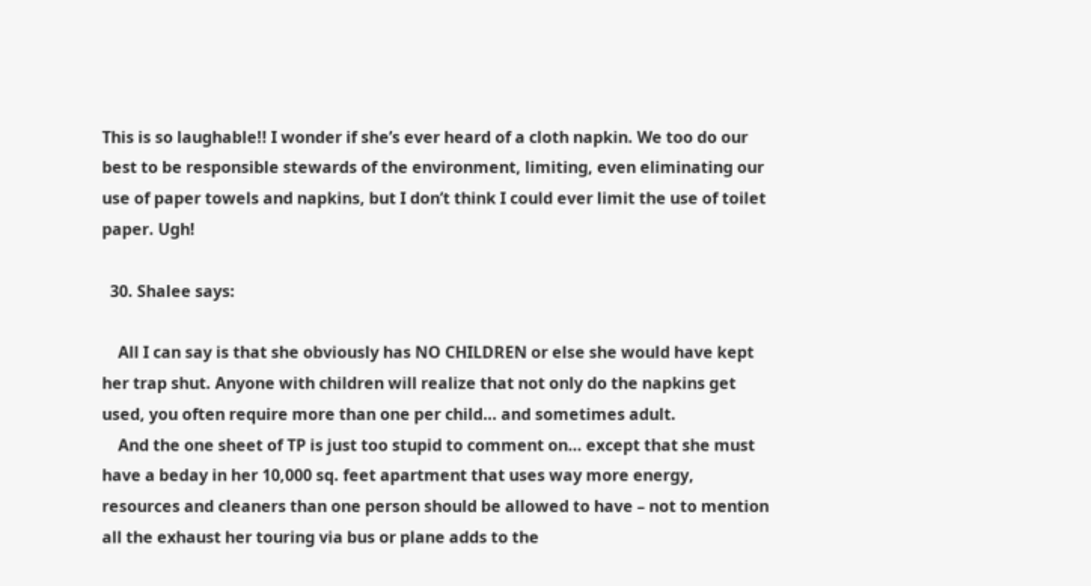This is so laughable!! I wonder if she’s ever heard of a cloth napkin. We too do our best to be responsible stewards of the environment, limiting, even eliminating our use of paper towels and napkins, but I don’t think I could ever limit the use of toilet paper. Ugh!

  30. Shalee says:

    All I can say is that she obviously has NO CHILDREN or else she would have kept her trap shut. Anyone with children will realize that not only do the napkins get used, you often require more than one per child… and sometimes adult.
    And the one sheet of TP is just too stupid to comment on… except that she must have a beday in her 10,000 sq. feet apartment that uses way more energy, resources and cleaners than one person should be allowed to have – not to mention all the exhaust her touring via bus or plane adds to the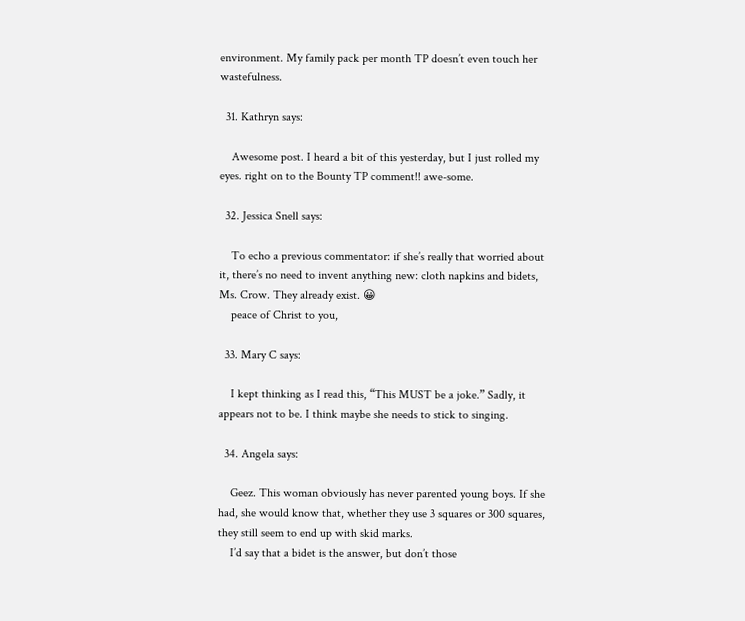environment. My family pack per month TP doesn’t even touch her wastefulness.

  31. Kathryn says:

    Awesome post. I heard a bit of this yesterday, but I just rolled my eyes. right on to the Bounty TP comment!! awe-some.

  32. Jessica Snell says:

    To echo a previous commentator: if she’s really that worried about it, there’s no need to invent anything new: cloth napkins and bidets, Ms. Crow. They already exist. 😀
    peace of Christ to you,

  33. Mary C says:

    I kept thinking as I read this, “This MUST be a joke.” Sadly, it appears not to be. I think maybe she needs to stick to singing.

  34. Angela says:

    Geez. This woman obviously has never parented young boys. If she had, she would know that, whether they use 3 squares or 300 squares, they still seem to end up with skid marks.
    I’d say that a bidet is the answer, but don’t those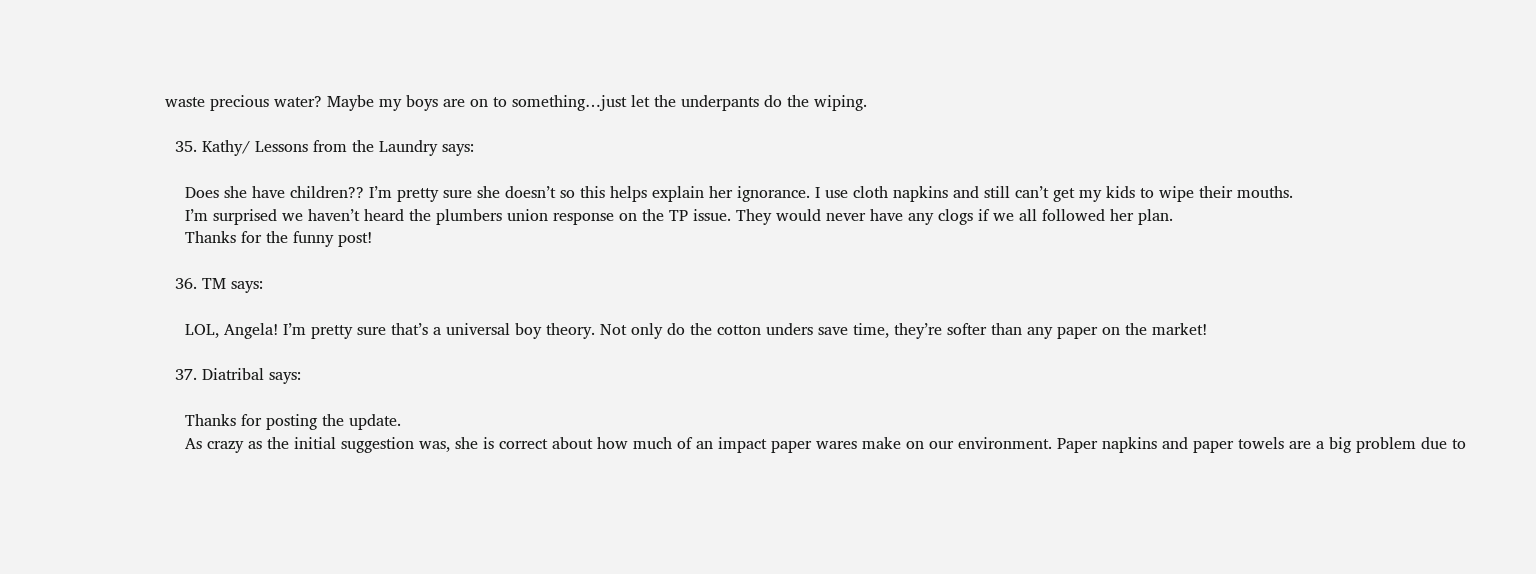waste precious water? Maybe my boys are on to something…just let the underpants do the wiping.

  35. Kathy/ Lessons from the Laundry says:

    Does she have children?? I’m pretty sure she doesn’t so this helps explain her ignorance. I use cloth napkins and still can’t get my kids to wipe their mouths.
    I’m surprised we haven’t heard the plumbers union response on the TP issue. They would never have any clogs if we all followed her plan.
    Thanks for the funny post!

  36. TM says:

    LOL, Angela! I’m pretty sure that’s a universal boy theory. Not only do the cotton unders save time, they’re softer than any paper on the market!

  37. Diatribal says:

    Thanks for posting the update.
    As crazy as the initial suggestion was, she is correct about how much of an impact paper wares make on our environment. Paper napkins and paper towels are a big problem due to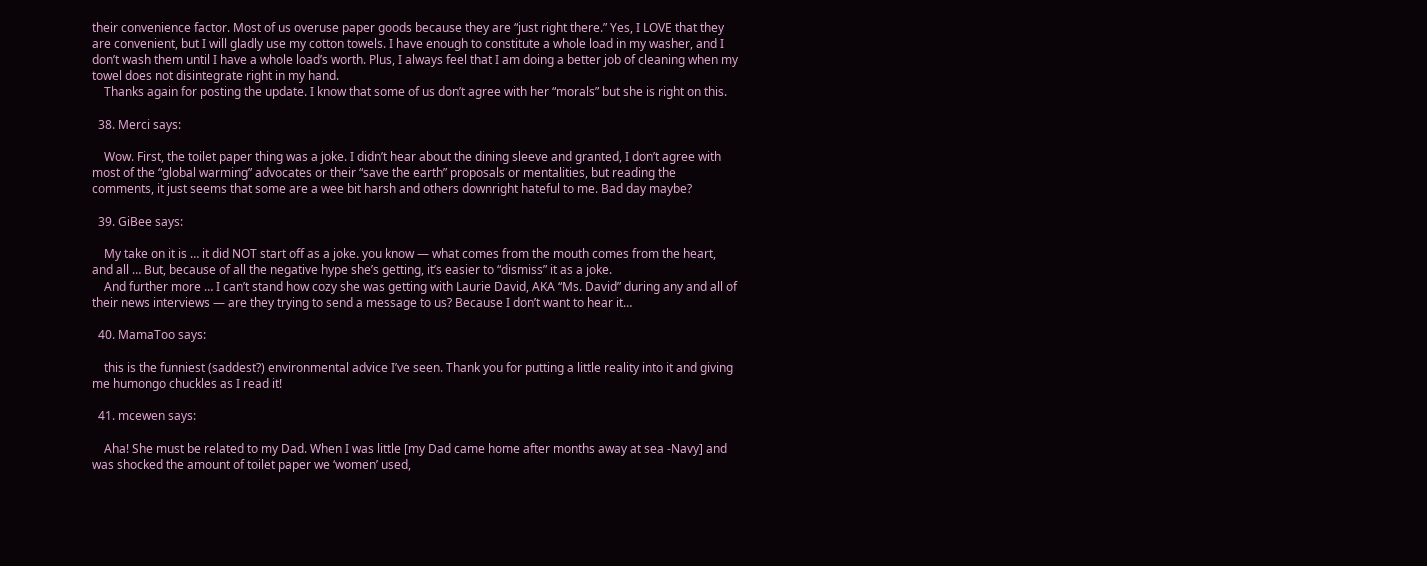their convenience factor. Most of us overuse paper goods because they are “just right there.” Yes, I LOVE that they are convenient, but I will gladly use my cotton towels. I have enough to constitute a whole load in my washer, and I don’t wash them until I have a whole load’s worth. Plus, I always feel that I am doing a better job of cleaning when my towel does not disintegrate right in my hand.
    Thanks again for posting the update. I know that some of us don’t agree with her “morals” but she is right on this.

  38. Merci says:

    Wow. First, the toilet paper thing was a joke. I didn’t hear about the dining sleeve and granted, I don’t agree with most of the “global warming” advocates or their “save the earth” proposals or mentalities, but reading the comments, it just seems that some are a wee bit harsh and others downright hateful to me. Bad day maybe?

  39. GiBee says:

    My take on it is … it did NOT start off as a joke. you know — what comes from the mouth comes from the heart, and all … But, because of all the negative hype she’s getting, it’s easier to “dismiss” it as a joke.
    And further more … I can’t stand how cozy she was getting with Laurie David, AKA “Ms. David” during any and all of their news interviews — are they trying to send a message to us? Because I don’t want to hear it…

  40. MamaToo says:

    this is the funniest (saddest?) environmental advice I’ve seen. Thank you for putting a little reality into it and giving me humongo chuckles as I read it!

  41. mcewen says:

    Aha! She must be related to my Dad. When I was little [my Dad came home after months away at sea -Navy] and was shocked the amount of toilet paper we ‘women’ used,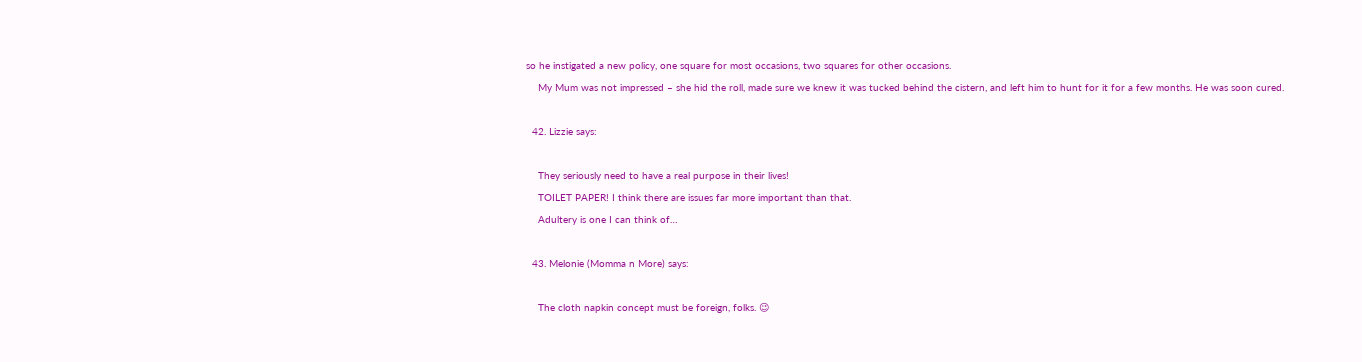so he instigated a new policy, one square for most occasions, two squares for other occasions.
    My Mum was not impressed – she hid the roll, made sure we knew it was tucked behind the cistern, and left him to hunt for it for a few months. He was soon cured.

  42. Lizzie says:

    They seriously need to have a real purpose in their lives!
    TOILET PAPER! I think there are issues far more important than that.
    Adultery is one I can think of…

  43. Melonie (Momma n More) says:

    The cloth napkin concept must be foreign, folks. 😉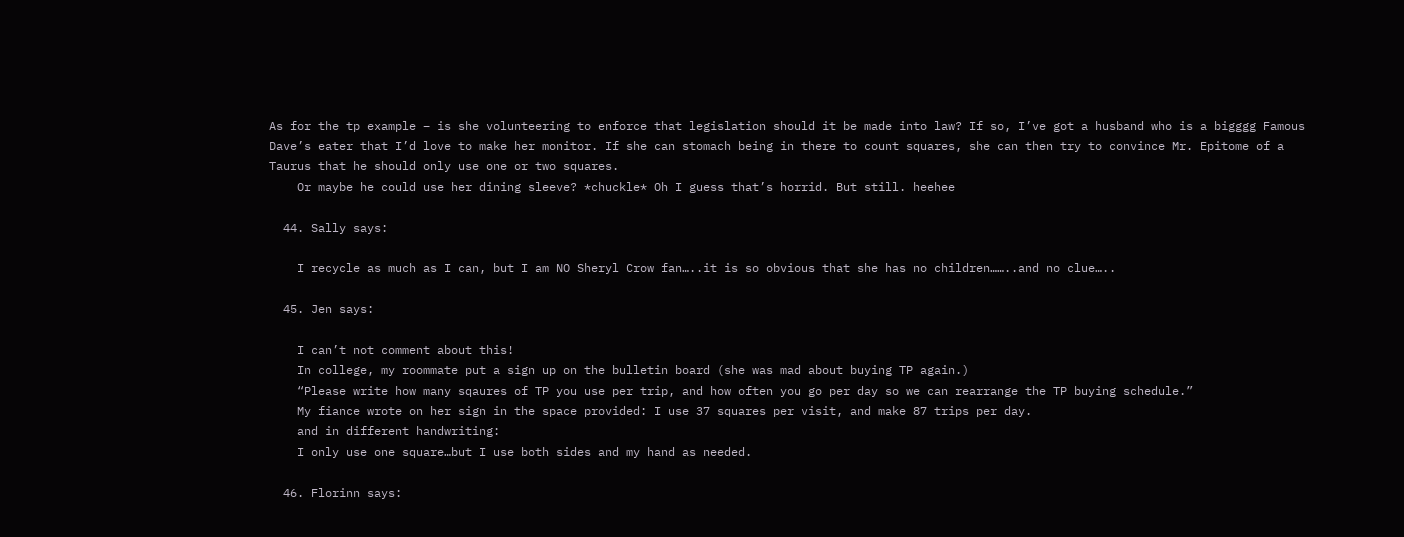As for the tp example – is she volunteering to enforce that legislation should it be made into law? If so, I’ve got a husband who is a bigggg Famous Dave’s eater that I’d love to make her monitor. If she can stomach being in there to count squares, she can then try to convince Mr. Epitome of a Taurus that he should only use one or two squares.
    Or maybe he could use her dining sleeve? *chuckle* Oh I guess that’s horrid. But still. heehee

  44. Sally says:

    I recycle as much as I can, but I am NO Sheryl Crow fan…..it is so obvious that she has no children……..and no clue…..

  45. Jen says:

    I can’t not comment about this!
    In college, my roommate put a sign up on the bulletin board (she was mad about buying TP again.)
    “Please write how many sqaures of TP you use per trip, and how often you go per day so we can rearrange the TP buying schedule.”
    My fiance wrote on her sign in the space provided: I use 37 squares per visit, and make 87 trips per day.
    and in different handwriting:
    I only use one square…but I use both sides and my hand as needed.

  46. Florinn says: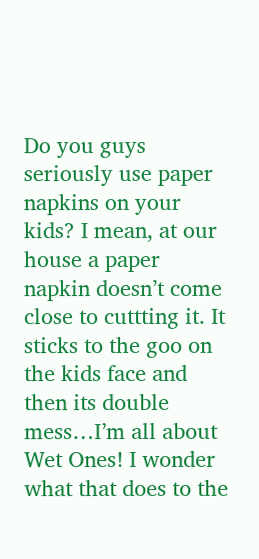Do you guys seriously use paper napkins on your kids? I mean, at our house a paper napkin doesn’t come close to cuttting it. It sticks to the goo on the kids face and then its double mess…I’m all about Wet Ones! I wonder what that does to the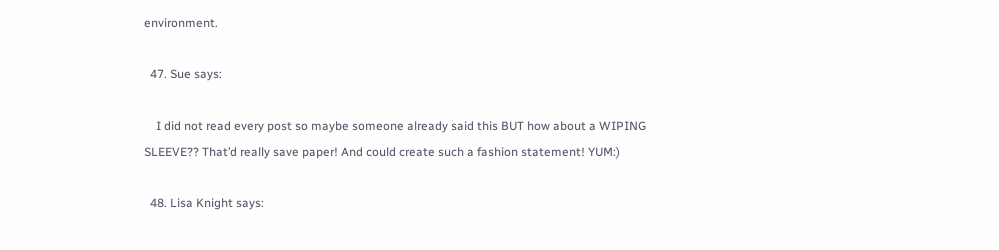environment.

  47. Sue says:

    I did not read every post so maybe someone already said this BUT how about a WIPING SLEEVE?? That’d really save paper! And could create such a fashion statement! YUM:)

  48. Lisa Knight says: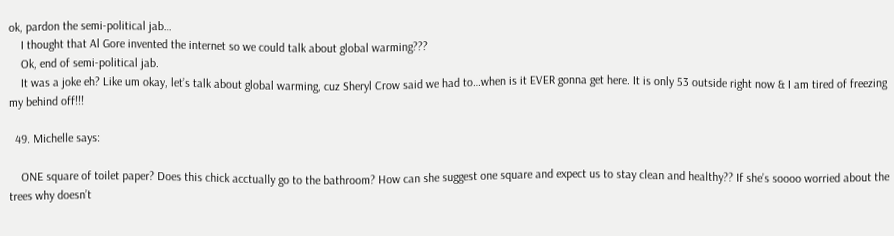ok, pardon the semi-political jab…
    I thought that Al Gore invented the internet so we could talk about global warming???
    Ok, end of semi-political jab.
    It was a joke eh? Like um okay, let’s talk about global warming, cuz Sheryl Crow said we had to…when is it EVER gonna get here. It is only 53 outside right now & I am tired of freezing my behind off!!!

  49. Michelle says:

    ONE square of toilet paper? Does this chick acctually go to the bathroom? How can she suggest one square and expect us to stay clean and healthy?? If she’s soooo worried about the trees why doesn’t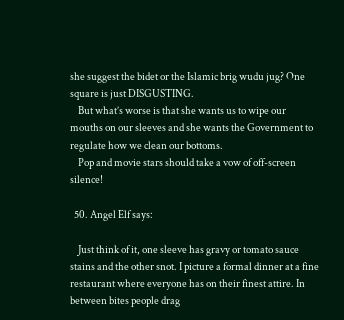she suggest the bidet or the Islamic brig wudu jug? One square is just DISGUSTING.
    But what’s worse is that she wants us to wipe our mouths on our sleeves and she wants the Government to regulate how we clean our bottoms.
    Pop and movie stars should take a vow of off-screen silence!

  50. Angel Elf says:

    Just think of it, one sleeve has gravy or tomato sauce stains and the other snot. I picture a formal dinner at a fine restaurant where everyone has on their finest attire. In between bites people drag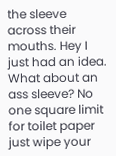the sleeve across their mouths. Hey I just had an idea. What about an ass sleeve? No one square limit for toilet paper just wipe your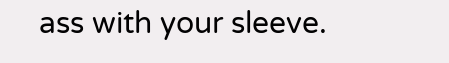ass with your sleeve.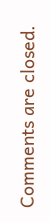Comments are closed.